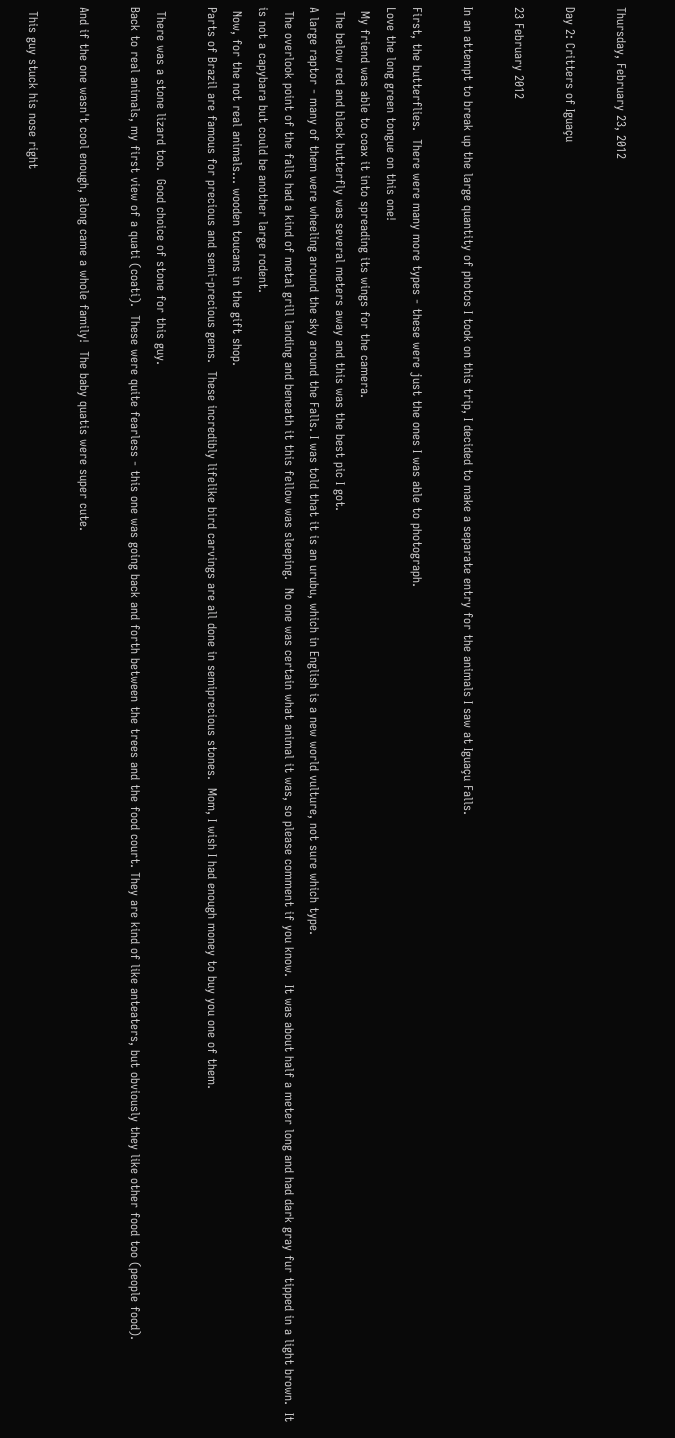Thursday, February 23, 2012

Day 2: Critters of Iguaçu

23 February 2012

In an attempt to break up the large quantity of photos I took on this trip, I decided to make a separate entry for the animals I saw at Iguaçu Falls.

First, the butterflies.  There were many more types - these were just the ones I was able to photograph.
Love the long green tongue on this one!
 My friend was able to coax it into spreading its wings for the camera.
 The below red and black butterfly was several meters away and this was the best pic I got.
A large raptor - many of them were wheeling around the sky around the Falls. I was told that it is an urubu, which in English is a new world vulture, not sure which type.
 The overlook point of the falls had a kind of metal grill landing and beneath it this fellow was sleeping.  No one was certain what animal it was, so please comment if you know.  It was about half a meter long and had dark gray fur tipped in a light brown.  It is not a capybara but could be another large rodent.
 Now, for the not real animals... wooden toucans in the gift shop.
Parts of Brazil are famous for precious and semi-precious gems.  These incredibly lifelike bird carvings are all done in semiprecious stones.  Mom, I wish I had enough money to buy you one of them.

 There was a stone lizard too.  Good choice of stone for this guy.
Back to real animals, my first view of a quati (coati).  These were quite fearless - this one was going back and forth between the trees and the food court. They are kind of like anteaters, but obviously they like other food too (people food).

And if the one wasn't cool enough, along came a whole family!  The baby quatis were super cute.

 This guy stuck his nose right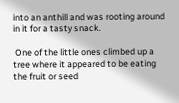into an anthill and was rooting around in it for a tasty snack.

 One of the little ones climbed up a tree where it appeared to be eating the fruit or seed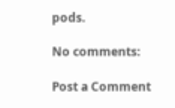pods.

No comments:

Post a Comment